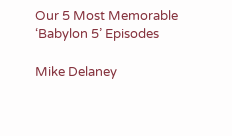Our 5 Most Memorable ‘Babylon 5’ Episodes

Mike Delaney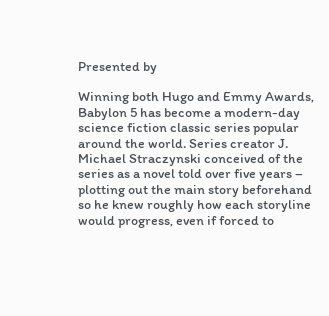Presented by

Winning both Hugo and Emmy Awards, Babylon 5 has become a modern-day science fiction classic series popular around the world. Series creator J. Michael Straczynski conceived of the series as a novel told over five years – plotting out the main story beforehand so he knew roughly how each storyline would progress, even if forced to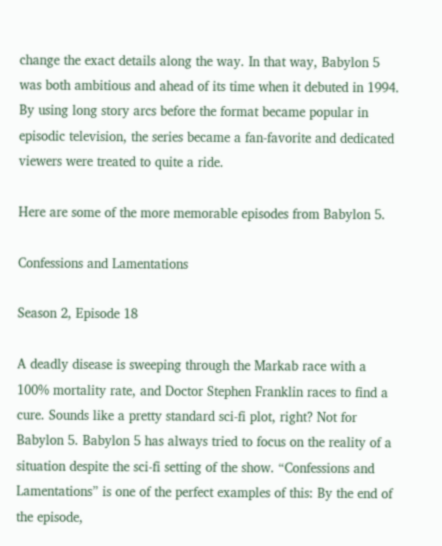change the exact details along the way. In that way, Babylon 5 was both ambitious and ahead of its time when it debuted in 1994. By using long story arcs before the format became popular in episodic television, the series became a fan-favorite and dedicated viewers were treated to quite a ride.

Here are some of the more memorable episodes from Babylon 5.

Confessions and Lamentations

Season 2, Episode 18

A deadly disease is sweeping through the Markab race with a 100% mortality rate, and Doctor Stephen Franklin races to find a cure. Sounds like a pretty standard sci-fi plot, right? Not for Babylon 5. Babylon 5 has always tried to focus on the reality of a situation despite the sci-fi setting of the show. “Confessions and Lamentations” is one of the perfect examples of this: By the end of the episode,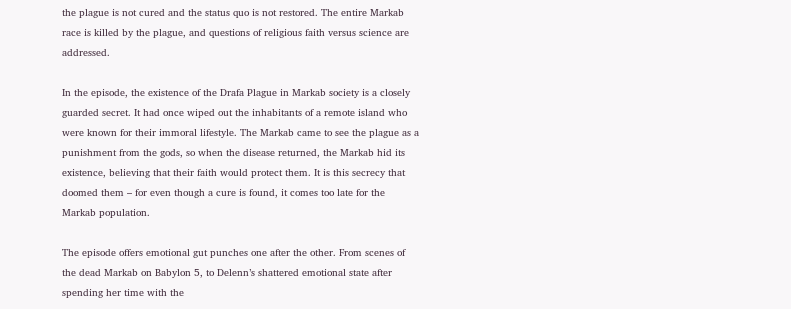the plague is not cured and the status quo is not restored. The entire Markab race is killed by the plague, and questions of religious faith versus science are addressed.

In the episode, the existence of the Drafa Plague in Markab society is a closely guarded secret. It had once wiped out the inhabitants of a remote island who were known for their immoral lifestyle. The Markab came to see the plague as a punishment from the gods, so when the disease returned, the Markab hid its existence, believing that their faith would protect them. It is this secrecy that doomed them – for even though a cure is found, it comes too late for the Markab population.

The episode offers emotional gut punches one after the other. From scenes of the dead Markab on Babylon 5, to Delenn’s shattered emotional state after spending her time with the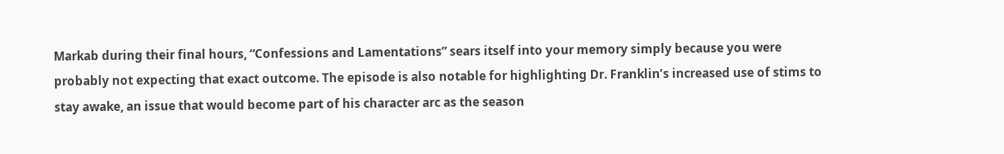Markab during their final hours, “Confessions and Lamentations” sears itself into your memory simply because you were probably not expecting that exact outcome. The episode is also notable for highlighting Dr. Franklin’s increased use of stims to stay awake, an issue that would become part of his character arc as the season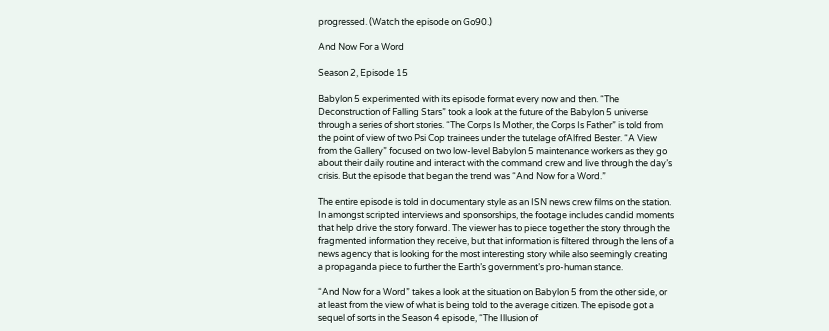progressed. (Watch the episode on Go90.)

And Now For a Word

Season 2, Episode 15

Babylon 5 experimented with its episode format every now and then. “The Deconstruction of Falling Stars” took a look at the future of the Babylon 5 universe through a series of short stories. “The Corps Is Mother, the Corps Is Father” is told from the point of view of two Psi Cop trainees under the tutelage ofAlfred Bester. “A View from the Gallery” focused on two low-level Babylon 5 maintenance workers as they go about their daily routine and interact with the command crew and live through the day’s crisis. But the episode that began the trend was “And Now for a Word.”

The entire episode is told in documentary style as an ISN news crew films on the station. In amongst scripted interviews and sponsorships, the footage includes candid moments that help drive the story forward. The viewer has to piece together the story through the fragmented information they receive, but that information is filtered through the lens of a news agency that is looking for the most interesting story while also seemingly creating a propaganda piece to further the Earth’s government’s pro-human stance.

“And Now for a Word” takes a look at the situation on Babylon 5 from the other side, or at least from the view of what is being told to the average citizen. The episode got a sequel of sorts in the Season 4 episode, “The Illusion of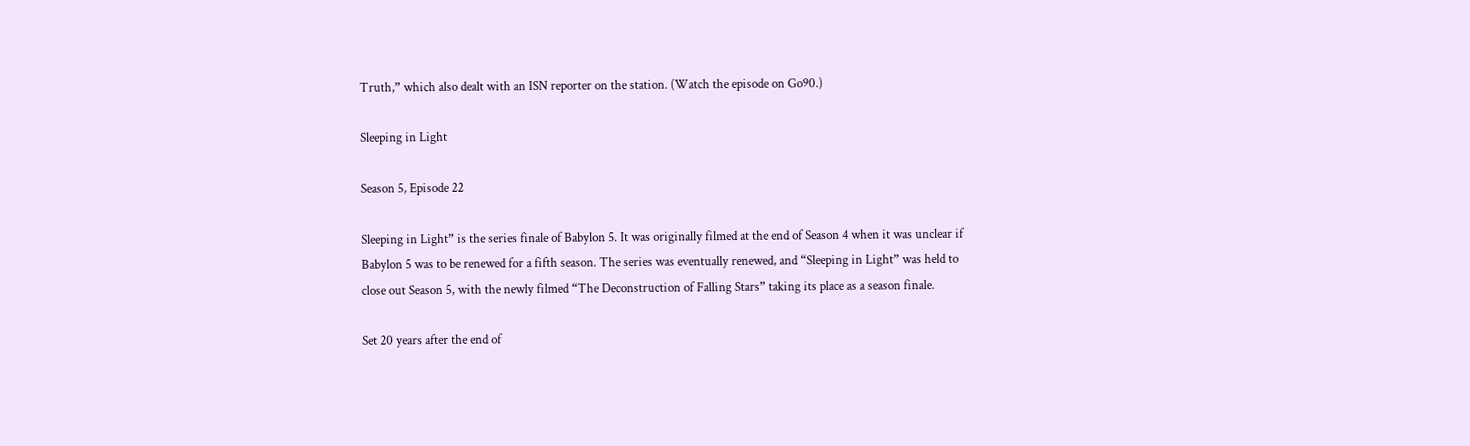Truth,” which also dealt with an ISN reporter on the station. (Watch the episode on Go90.)

Sleeping in Light

Season 5, Episode 22

Sleeping in Light” is the series finale of Babylon 5. It was originally filmed at the end of Season 4 when it was unclear if Babylon 5 was to be renewed for a fifth season. The series was eventually renewed, and “Sleeping in Light” was held to close out Season 5, with the newly filmed “The Deconstruction of Falling Stars” taking its place as a season finale.

Set 20 years after the end of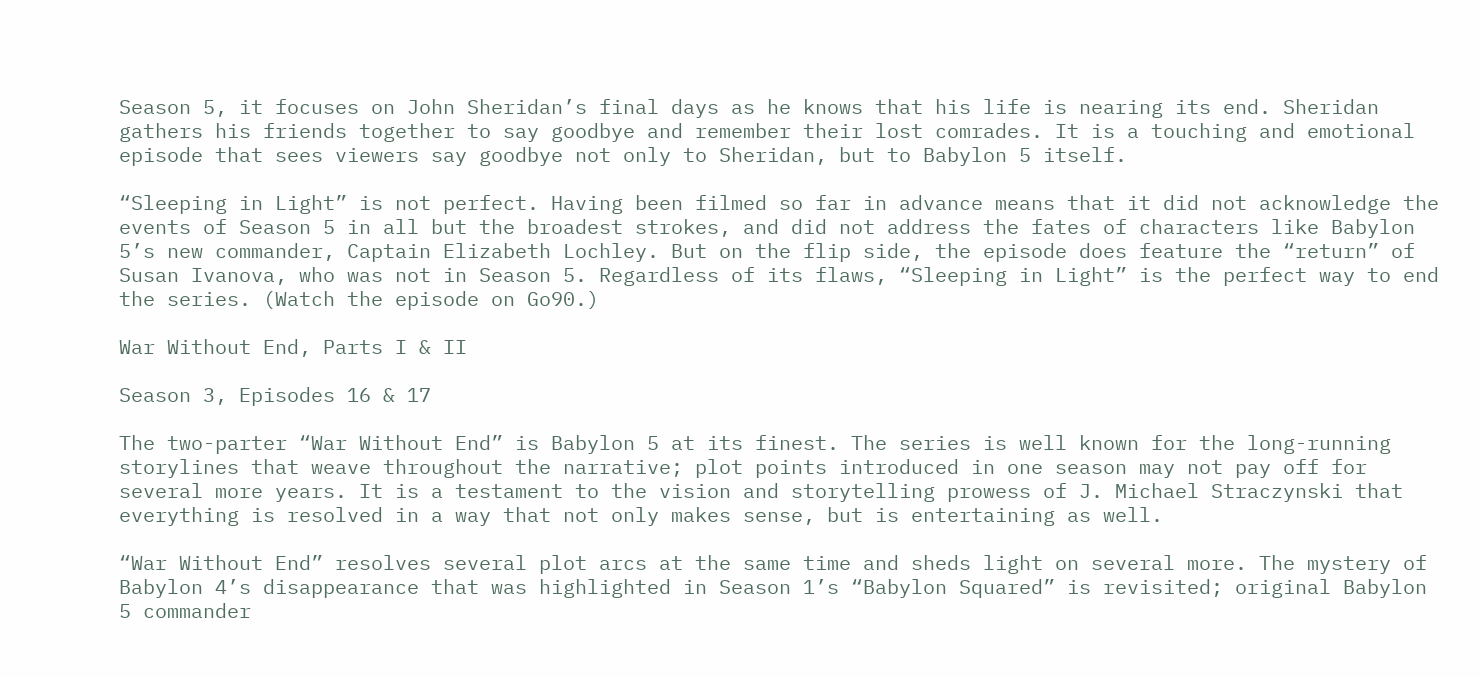Season 5, it focuses on John Sheridan’s final days as he knows that his life is nearing its end. Sheridan gathers his friends together to say goodbye and remember their lost comrades. It is a touching and emotional episode that sees viewers say goodbye not only to Sheridan, but to Babylon 5 itself.

“Sleeping in Light” is not perfect. Having been filmed so far in advance means that it did not acknowledge the events of Season 5 in all but the broadest strokes, and did not address the fates of characters like Babylon 5’s new commander, Captain Elizabeth Lochley. But on the flip side, the episode does feature the “return” of Susan Ivanova, who was not in Season 5. Regardless of its flaws, “Sleeping in Light” is the perfect way to end the series. (Watch the episode on Go90.)

War Without End, Parts I & II

Season 3, Episodes 16 & 17

The two-parter “War Without End” is Babylon 5 at its finest. The series is well known for the long-running storylines that weave throughout the narrative; plot points introduced in one season may not pay off for several more years. It is a testament to the vision and storytelling prowess of J. Michael Straczynski that everything is resolved in a way that not only makes sense, but is entertaining as well.

“War Without End” resolves several plot arcs at the same time and sheds light on several more. The mystery of Babylon 4’s disappearance that was highlighted in Season 1’s “Babylon Squared” is revisited; original Babylon 5 commander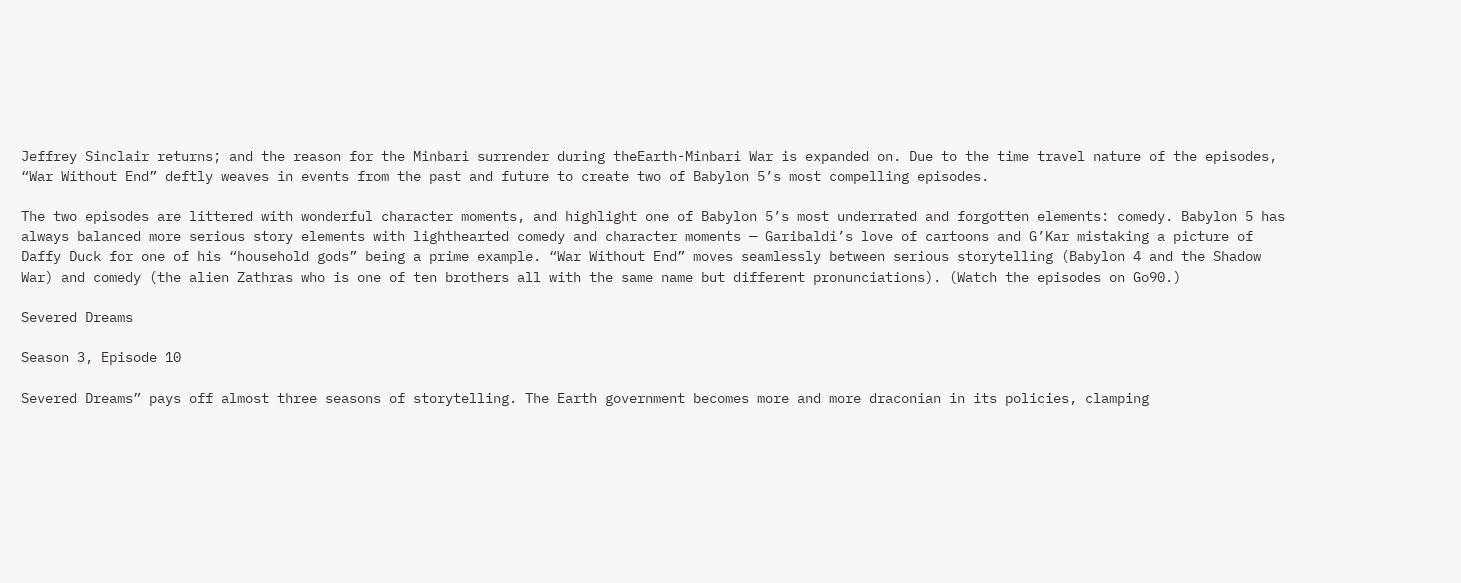Jeffrey Sinclair returns; and the reason for the Minbari surrender during theEarth-Minbari War is expanded on. Due to the time travel nature of the episodes, “War Without End” deftly weaves in events from the past and future to create two of Babylon 5’s most compelling episodes.

The two episodes are littered with wonderful character moments, and highlight one of Babylon 5’s most underrated and forgotten elements: comedy. Babylon 5 has always balanced more serious story elements with lighthearted comedy and character moments — Garibaldi’s love of cartoons and G’Kar mistaking a picture of Daffy Duck for one of his “household gods” being a prime example. “War Without End” moves seamlessly between serious storytelling (Babylon 4 and the Shadow War) and comedy (the alien Zathras who is one of ten brothers all with the same name but different pronunciations). (Watch the episodes on Go90.)

Severed Dreams

Season 3, Episode 10

Severed Dreams” pays off almost three seasons of storytelling. The Earth government becomes more and more draconian in its policies, clamping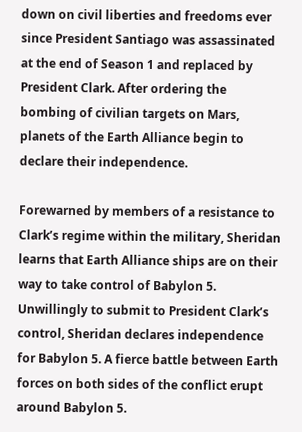down on civil liberties and freedoms ever since President Santiago was assassinated at the end of Season 1 and replaced by President Clark. After ordering the bombing of civilian targets on Mars, planets of the Earth Alliance begin to declare their independence.

Forewarned by members of a resistance to Clark’s regime within the military, Sheridan learns that Earth Alliance ships are on their way to take control of Babylon 5. Unwillingly to submit to President Clark’s control, Sheridan declares independence for Babylon 5. A fierce battle between Earth forces on both sides of the conflict erupt around Babylon 5.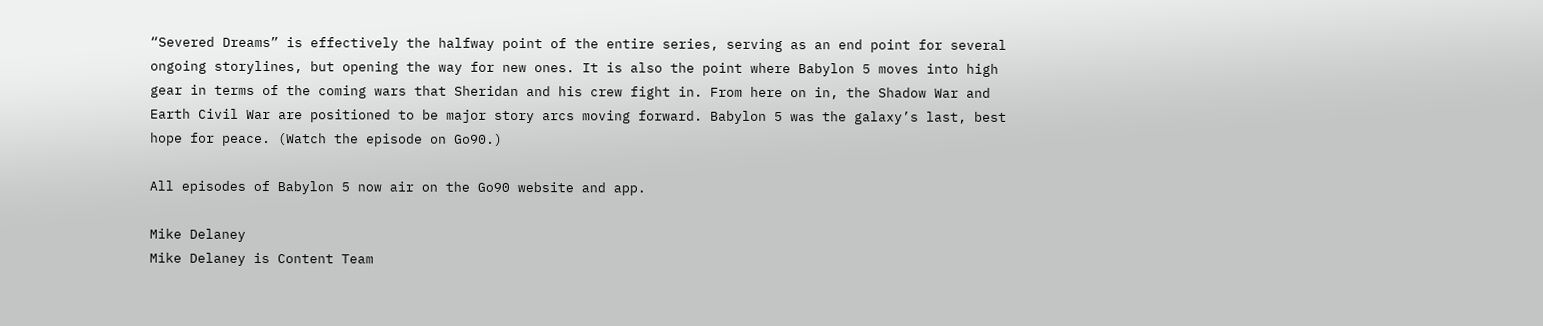“Severed Dreams” is effectively the halfway point of the entire series, serving as an end point for several ongoing storylines, but opening the way for new ones. It is also the point where Babylon 5 moves into high gear in terms of the coming wars that Sheridan and his crew fight in. From here on in, the Shadow War and Earth Civil War are positioned to be major story arcs moving forward. Babylon 5 was the galaxy’s last, best hope for peace. (Watch the episode on Go90.)

All episodes of Babylon 5 now air on the Go90 website and app.

Mike Delaney
Mike Delaney is Content Team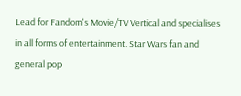Lead for Fandom's Movie/TV Vertical and specialises in all forms of entertainment. Star Wars fan and general pop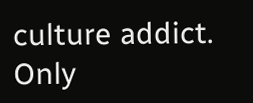culture addict. Only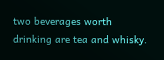two beverages worth drinking are tea and whisky.